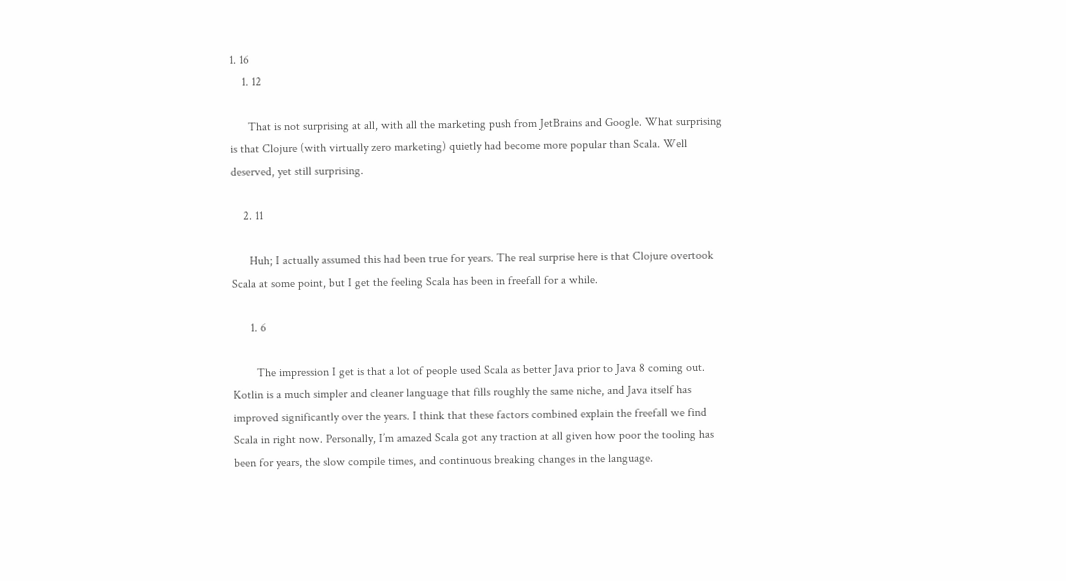1. 16
    1. 12

      That is not surprising at all, with all the marketing push from JetBrains and Google. What surprising is that Clojure (with virtually zero marketing) quietly had become more popular than Scala. Well deserved, yet still surprising.

    2. 11

      Huh; I actually assumed this had been true for years. The real surprise here is that Clojure overtook Scala at some point, but I get the feeling Scala has been in freefall for a while.

      1. 6

        The impression I get is that a lot of people used Scala as better Java prior to Java 8 coming out. Kotlin is a much simpler and cleaner language that fills roughly the same niche, and Java itself has improved significantly over the years. I think that these factors combined explain the freefall we find Scala in right now. Personally, I’m amazed Scala got any traction at all given how poor the tooling has been for years, the slow compile times, and continuous breaking changes in the language.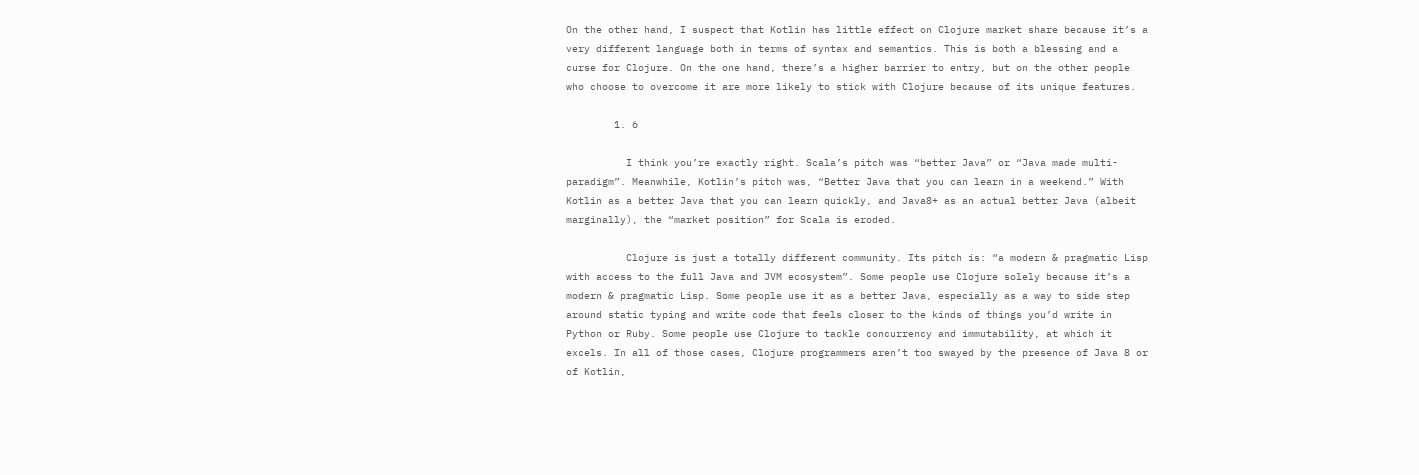On the other hand, I suspect that Kotlin has little effect on Clojure market share because it’s a very different language both in terms of syntax and semantics. This is both a blessing and a curse for Clojure. On the one hand, there’s a higher barrier to entry, but on the other people who choose to overcome it are more likely to stick with Clojure because of its unique features.

        1. 6

          I think you’re exactly right. Scala’s pitch was “better Java” or “Java made multi-paradigm”. Meanwhile, Kotlin’s pitch was, “Better Java that you can learn in a weekend.” With Kotlin as a better Java that you can learn quickly, and Java8+ as an actual better Java (albeit marginally), the “market position” for Scala is eroded.

          Clojure is just a totally different community. Its pitch is: “a modern & pragmatic Lisp with access to the full Java and JVM ecosystem”. Some people use Clojure solely because it’s a modern & pragmatic Lisp. Some people use it as a better Java, especially as a way to side step around static typing and write code that feels closer to the kinds of things you’d write in Python or Ruby. Some people use Clojure to tackle concurrency and immutability, at which it excels. In all of those cases, Clojure programmers aren’t too swayed by the presence of Java 8 or of Kotlin,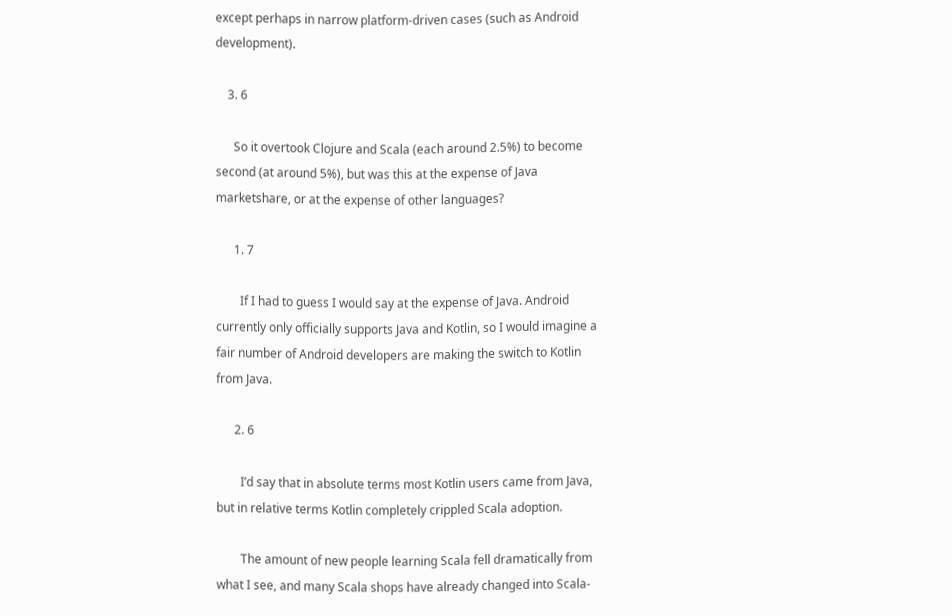except perhaps in narrow platform-driven cases (such as Android development).

    3. 6

      So it overtook Clojure and Scala (each around 2.5%) to become second (at around 5%), but was this at the expense of Java marketshare, or at the expense of other languages?

      1. 7

        If I had to guess I would say at the expense of Java. Android currently only officially supports Java and Kotlin, so I would imagine a fair number of Android developers are making the switch to Kotlin from Java.

      2. 6

        I’d say that in absolute terms most Kotlin users came from Java, but in relative terms Kotlin completely crippled Scala adoption.

        The amount of new people learning Scala fell dramatically from what I see, and many Scala shops have already changed into Scala-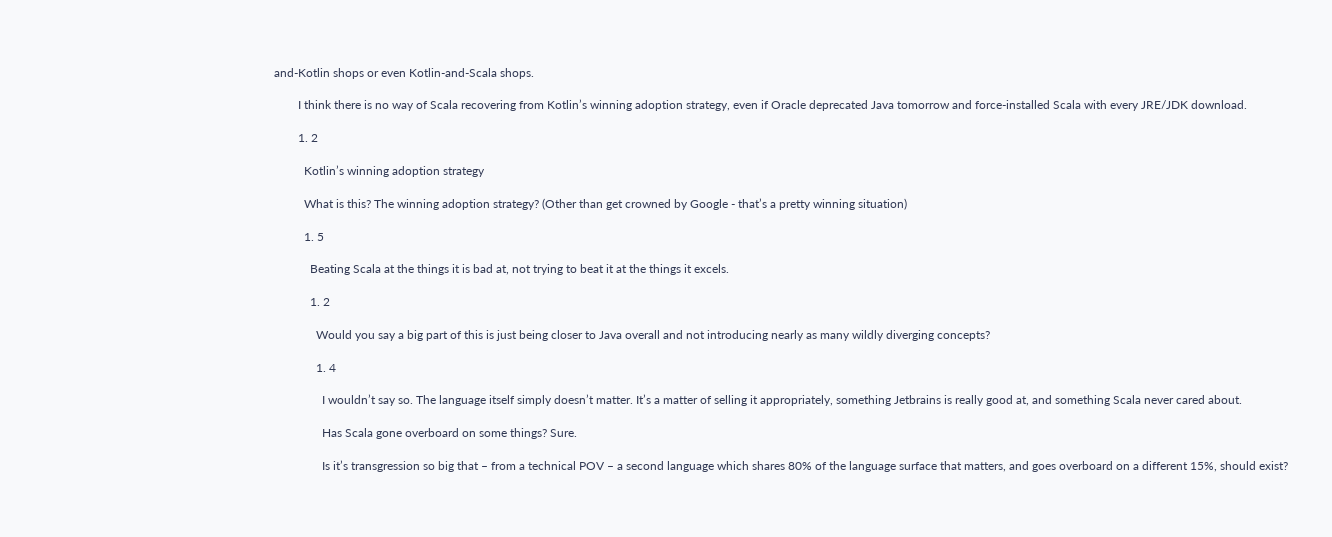and-Kotlin shops or even Kotlin-and-Scala shops.

        I think there is no way of Scala recovering from Kotlin’s winning adoption strategy, even if Oracle deprecated Java tomorrow and force-installed Scala with every JRE/JDK download.

        1. 2

          Kotlin’s winning adoption strategy

          What is this? The winning adoption strategy? (Other than get crowned by Google - that’s a pretty winning situation)

          1. 5

            Beating Scala at the things it is bad at, not trying to beat it at the things it excels.

            1. 2

              Would you say a big part of this is just being closer to Java overall and not introducing nearly as many wildly diverging concepts?

              1. 4

                I wouldn’t say so. The language itself simply doesn’t matter. It’s a matter of selling it appropriately, something Jetbrains is really good at, and something Scala never cared about.

                Has Scala gone overboard on some things? Sure.

                Is it’s transgression so big that – from a technical POV – a second language which shares 80% of the language surface that matters, and goes overboard on a different 15%, should exist?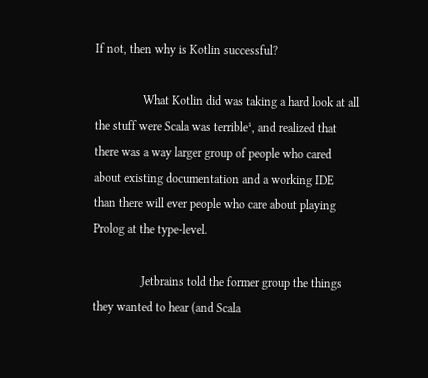If not, then why is Kotlin successful?

                What Kotlin did was taking a hard look at all the stuff were Scala was terrible¹, and realized that there was a way larger group of people who cared about existing documentation and a working IDE than there will ever people who care about playing Prolog at the type-level.

                Jetbrains told the former group the things they wanted to hear (and Scala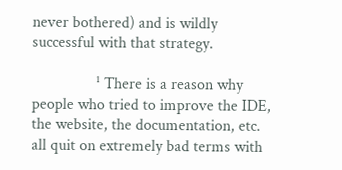never bothered) and is wildly successful with that strategy.

                ¹ There is a reason why people who tried to improve the IDE, the website, the documentation, etc. all quit on extremely bad terms with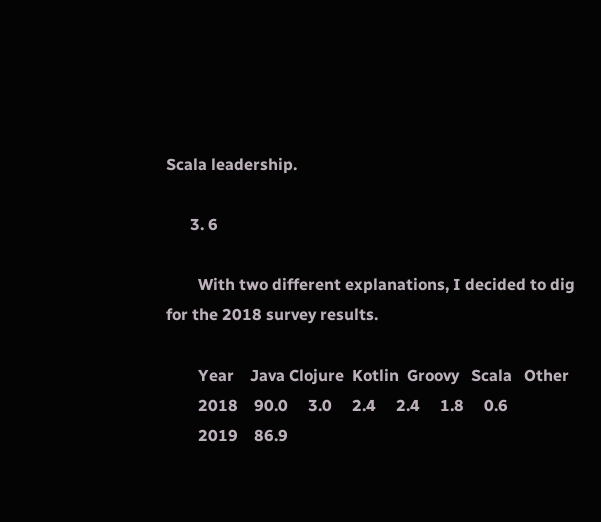Scala leadership.

      3. 6

        With two different explanations, I decided to dig for the 2018 survey results.

        Year    Java Clojure  Kotlin  Groovy   Scala   Other
        2018    90.0     3.0     2.4     2.4     1.8     0.6
        2019    86.9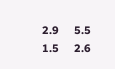2.9     5.5     1.5     2.6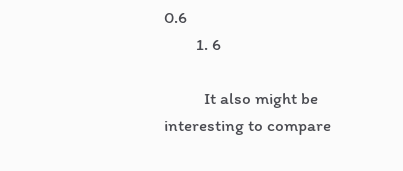0.6
        1. 6

          It also might be interesting to compare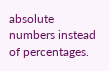absolute numbers instead of percentages.